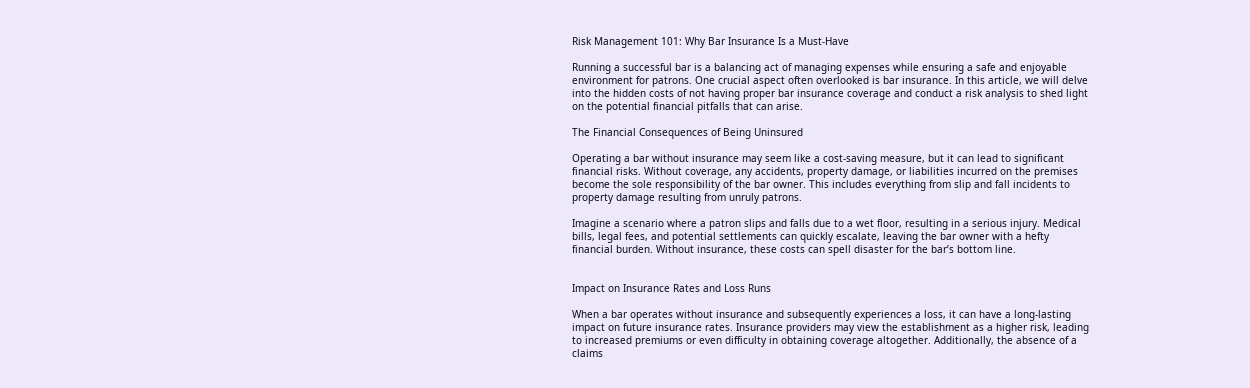Risk Management 101: Why Bar Insurance Is a Must-Have

Running a successful bar is a balancing act of managing expenses while ensuring a safe and enjoyable environment for patrons. One crucial aspect often overlooked is bar insurance. In this article, we will delve into the hidden costs of not having proper bar insurance coverage and conduct a risk analysis to shed light on the potential financial pitfalls that can arise.

The Financial Consequences of Being Uninsured

Operating a bar without insurance may seem like a cost-saving measure, but it can lead to significant financial risks. Without coverage, any accidents, property damage, or liabilities incurred on the premises become the sole responsibility of the bar owner. This includes everything from slip and fall incidents to property damage resulting from unruly patrons.

Imagine a scenario where a patron slips and falls due to a wet floor, resulting in a serious injury. Medical bills, legal fees, and potential settlements can quickly escalate, leaving the bar owner with a hefty financial burden. Without insurance, these costs can spell disaster for the bar’s bottom line.


Impact on Insurance Rates and Loss Runs

When a bar operates without insurance and subsequently experiences a loss, it can have a long-lasting impact on future insurance rates. Insurance providers may view the establishment as a higher risk, leading to increased premiums or even difficulty in obtaining coverage altogether. Additionally, the absence of a claims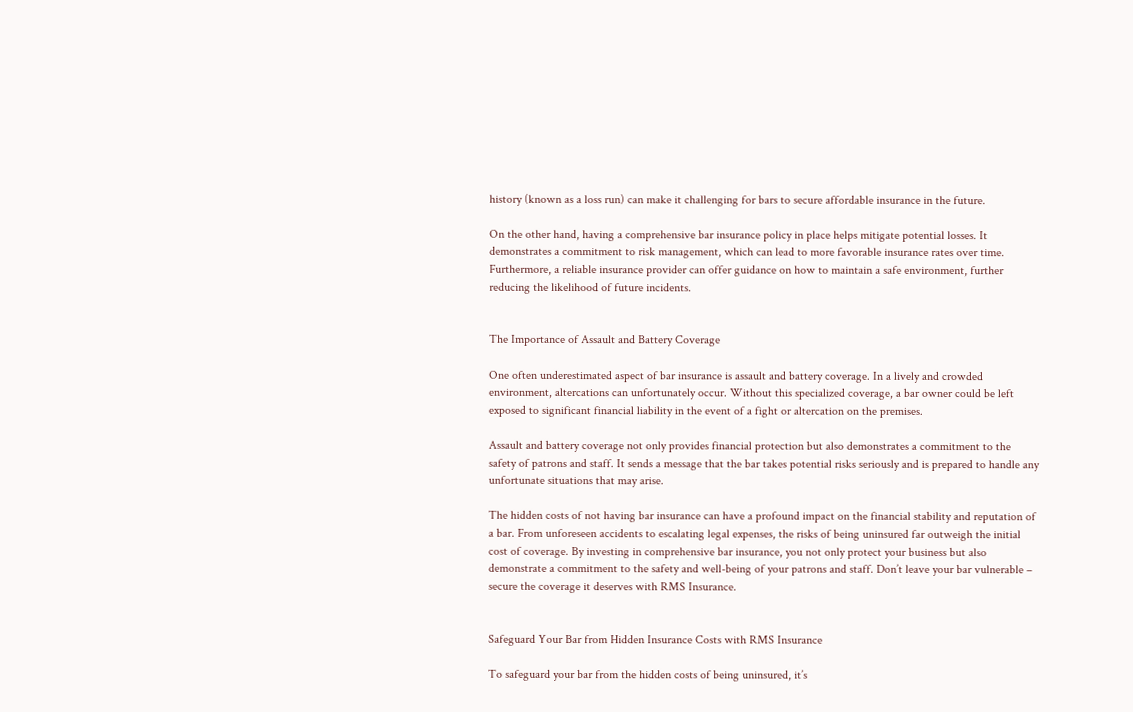history (known as a loss run) can make it challenging for bars to secure affordable insurance in the future.

On the other hand, having a comprehensive bar insurance policy in place helps mitigate potential losses. It demonstrates a commitment to risk management, which can lead to more favorable insurance rates over time. Furthermore, a reliable insurance provider can offer guidance on how to maintain a safe environment, further reducing the likelihood of future incidents.


The Importance of Assault and Battery Coverage

One often underestimated aspect of bar insurance is assault and battery coverage. In a lively and crowded environment, altercations can unfortunately occur. Without this specialized coverage, a bar owner could be left exposed to significant financial liability in the event of a fight or altercation on the premises.

Assault and battery coverage not only provides financial protection but also demonstrates a commitment to the safety of patrons and staff. It sends a message that the bar takes potential risks seriously and is prepared to handle any unfortunate situations that may arise.

The hidden costs of not having bar insurance can have a profound impact on the financial stability and reputation of a bar. From unforeseen accidents to escalating legal expenses, the risks of being uninsured far outweigh the initial cost of coverage. By investing in comprehensive bar insurance, you not only protect your business but also demonstrate a commitment to the safety and well-being of your patrons and staff. Don’t leave your bar vulnerable – secure the coverage it deserves with RMS Insurance.


Safeguard Your Bar from Hidden Insurance Costs with RMS Insurance

To safeguard your bar from the hidden costs of being uninsured, it’s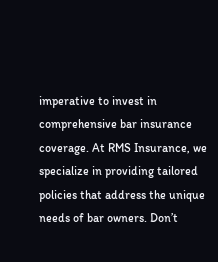imperative to invest in comprehensive bar insurance coverage. At RMS Insurance, we specialize in providing tailored policies that address the unique needs of bar owners. Don’t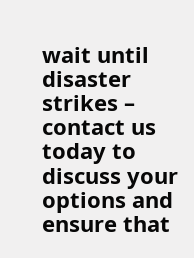wait until disaster strikes – contact us today to discuss your options and ensure that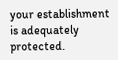your establishment is adequately protected.